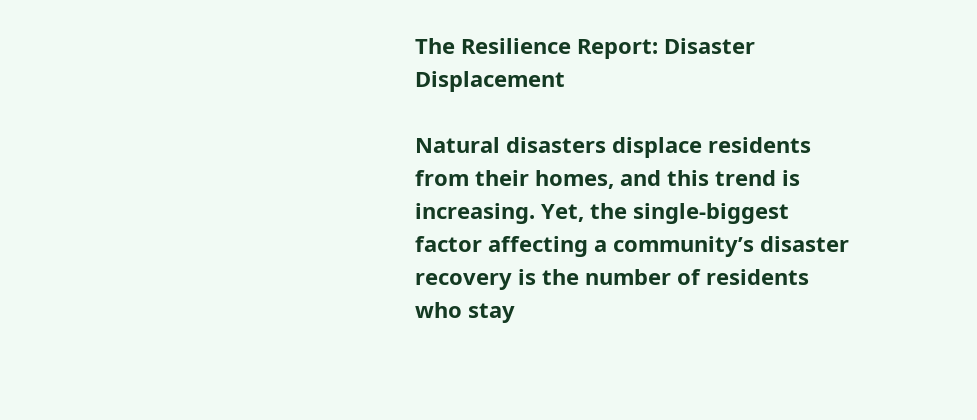The Resilience Report: Disaster Displacement

Natural disasters displace residents from their homes, and this trend is increasing. Yet, the single-biggest factor affecting a community’s disaster recovery is the number of residents who stay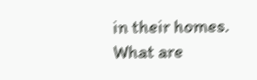in their homes. What are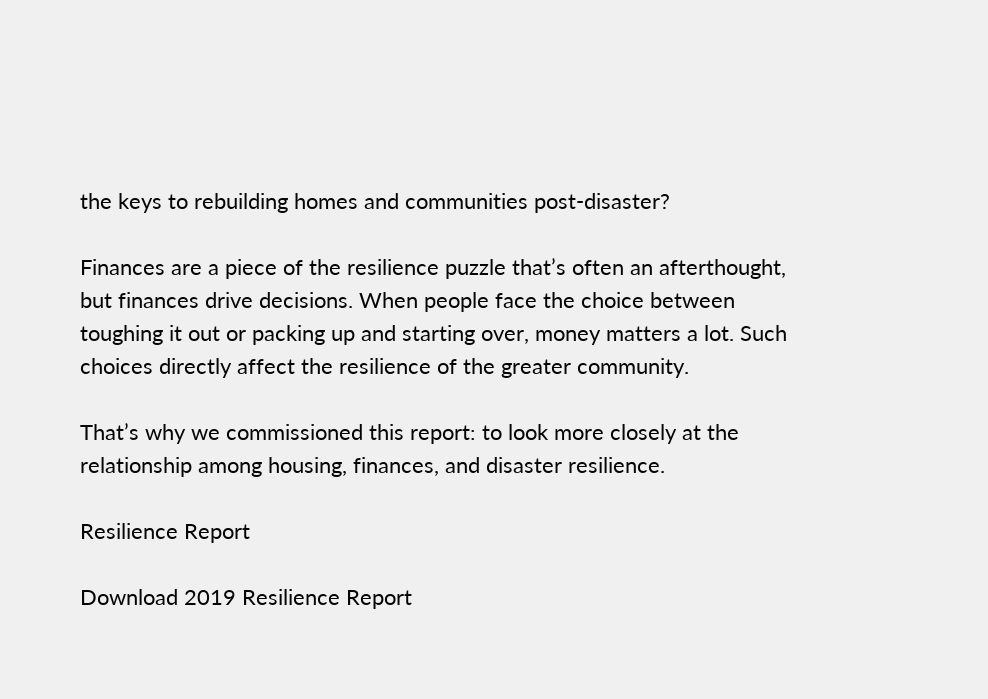the keys to rebuilding homes and communities post-disaster?

Finances are a piece of the resilience puzzle that’s often an afterthought, but finances drive decisions. When people face the choice between toughing it out or packing up and starting over, money matters a lot. Such choices directly affect the resilience of the greater community.

That’s why we commissioned this report: to look more closely at the relationship among housing, finances, and disaster resilience.

Resilience Report

Download 2019 Resilience Report